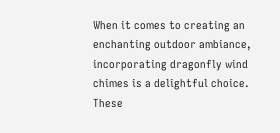When it comes to creating an enchanting outdoor ambiance, incorporating dragonfly wind chimes is a delightful choice. These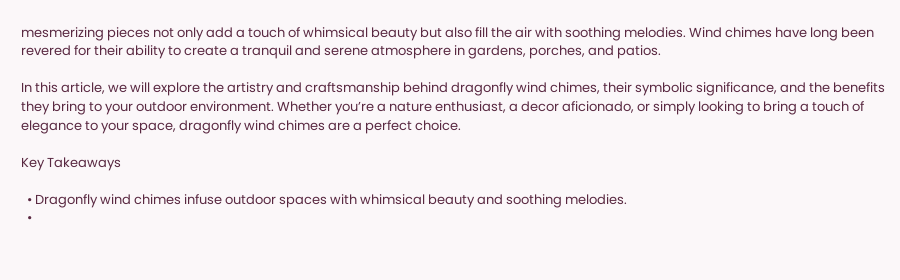mesmerizing pieces not only add a touch of whimsical beauty but also fill the air with soothing melodies. Wind chimes have long been revered for their ability to create a tranquil and serene atmosphere in gardens, porches, and patios.

In this article, we will explore the artistry and craftsmanship behind dragonfly wind chimes, their symbolic significance, and the benefits they bring to your outdoor environment. Whether you’re a nature enthusiast, a decor aficionado, or simply looking to bring a touch of elegance to your space, dragonfly wind chimes are a perfect choice.

Key Takeaways

  • Dragonfly wind chimes infuse outdoor spaces with whimsical beauty and soothing melodies.
  •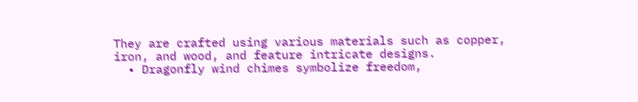They are crafted using various materials such as copper, iron, and wood, and feature intricate designs.
  • Dragonfly wind chimes symbolize freedom,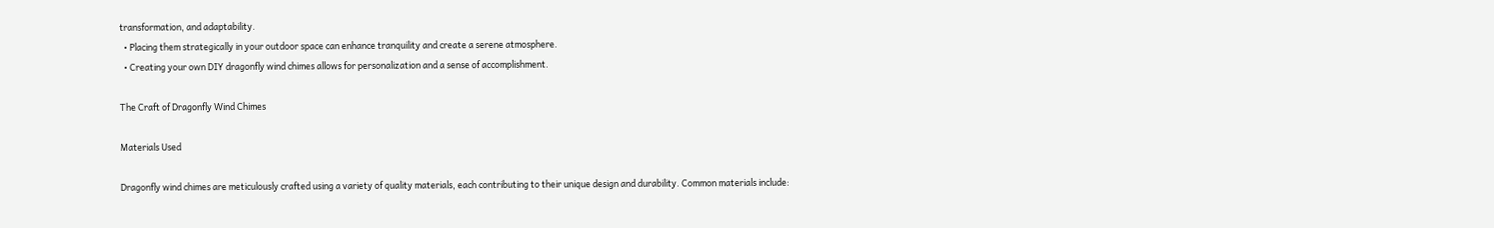transformation, and adaptability.
  • Placing them strategically in your outdoor space can enhance tranquility and create a serene atmosphere.
  • Creating your own DIY dragonfly wind chimes allows for personalization and a sense of accomplishment.

The Craft of Dragonfly Wind Chimes

Materials Used

Dragonfly wind chimes are meticulously crafted using a variety of quality materials, each contributing to their unique design and durability. Common materials include: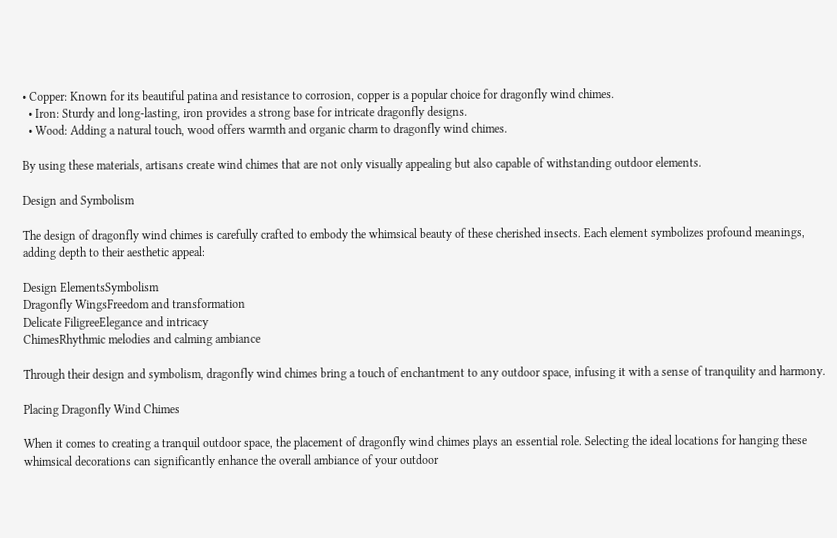• Copper: Known for its beautiful patina and resistance to corrosion, copper is a popular choice for dragonfly wind chimes.
  • Iron: Sturdy and long-lasting, iron provides a strong base for intricate dragonfly designs.
  • Wood: Adding a natural touch, wood offers warmth and organic charm to dragonfly wind chimes.

By using these materials, artisans create wind chimes that are not only visually appealing but also capable of withstanding outdoor elements.

Design and Symbolism

The design of dragonfly wind chimes is carefully crafted to embody the whimsical beauty of these cherished insects. Each element symbolizes profound meanings, adding depth to their aesthetic appeal:

Design ElementsSymbolism
Dragonfly WingsFreedom and transformation
Delicate FiligreeElegance and intricacy
ChimesRhythmic melodies and calming ambiance

Through their design and symbolism, dragonfly wind chimes bring a touch of enchantment to any outdoor space, infusing it with a sense of tranquility and harmony.

Placing Dragonfly Wind Chimes

When it comes to creating a tranquil outdoor space, the placement of dragonfly wind chimes plays an essential role. Selecting the ideal locations for hanging these whimsical decorations can significantly enhance the overall ambiance of your outdoor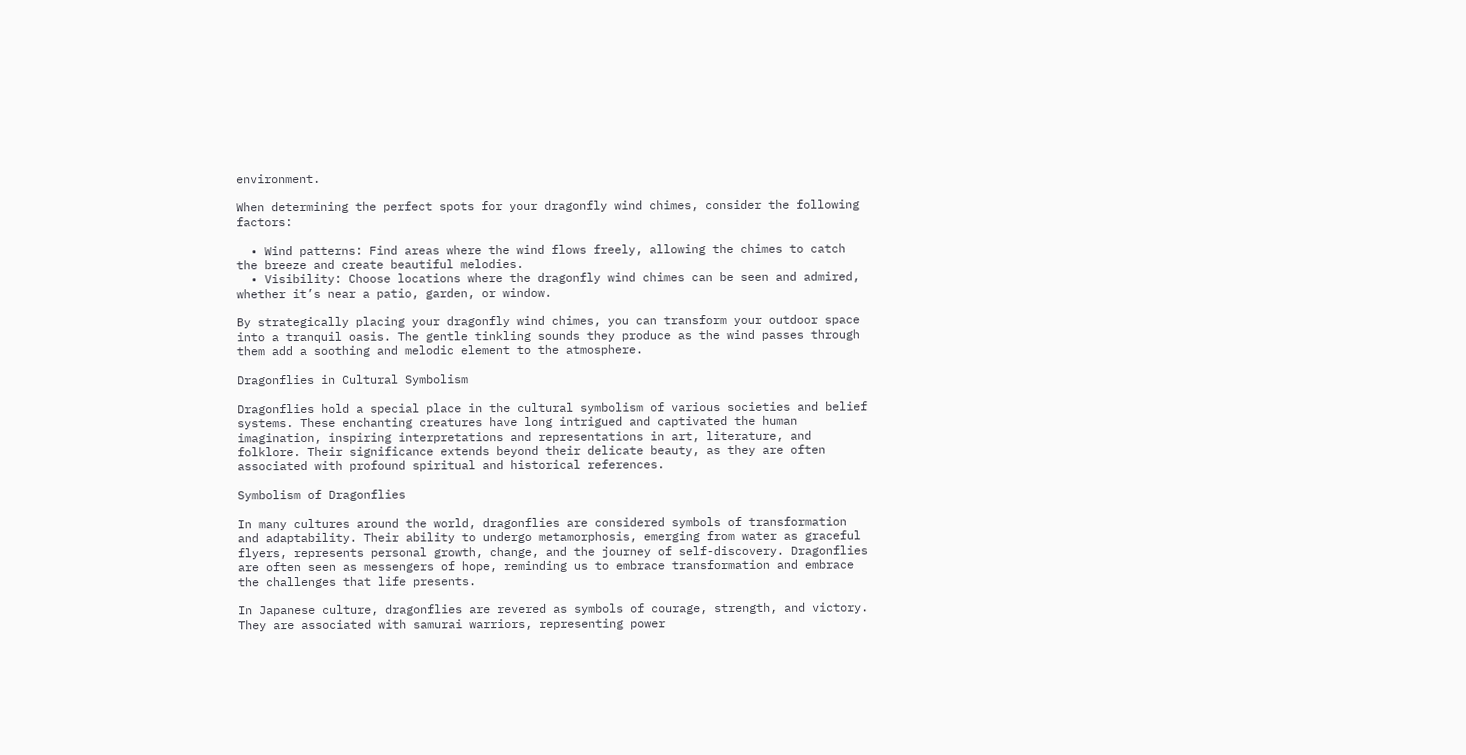environment.

When determining the perfect spots for your dragonfly wind chimes, consider the following factors:

  • Wind patterns: Find areas where the wind flows freely, allowing the chimes to catch the breeze and create beautiful melodies.
  • Visibility: Choose locations where the dragonfly wind chimes can be seen and admired, whether it’s near a patio, garden, or window.

By strategically placing your dragonfly wind chimes, you can transform your outdoor space into a tranquil oasis. The gentle tinkling sounds they produce as the wind passes through them add a soothing and melodic element to the atmosphere.

Dragonflies in Cultural Symbolism

Dragonflies hold a special place in the cultural symbolism of various societies and belief systems. These enchanting creatures have long intrigued and captivated the human imagination, inspiring interpretations and representations in art, literature, and folklore. Their significance extends beyond their delicate beauty, as they are often associated with profound spiritual and historical references.

Symbolism of Dragonflies

In many cultures around the world, dragonflies are considered symbols of transformation and adaptability. Their ability to undergo metamorphosis, emerging from water as graceful flyers, represents personal growth, change, and the journey of self-discovery. Dragonflies are often seen as messengers of hope, reminding us to embrace transformation and embrace the challenges that life presents.

In Japanese culture, dragonflies are revered as symbols of courage, strength, and victory. They are associated with samurai warriors, representing power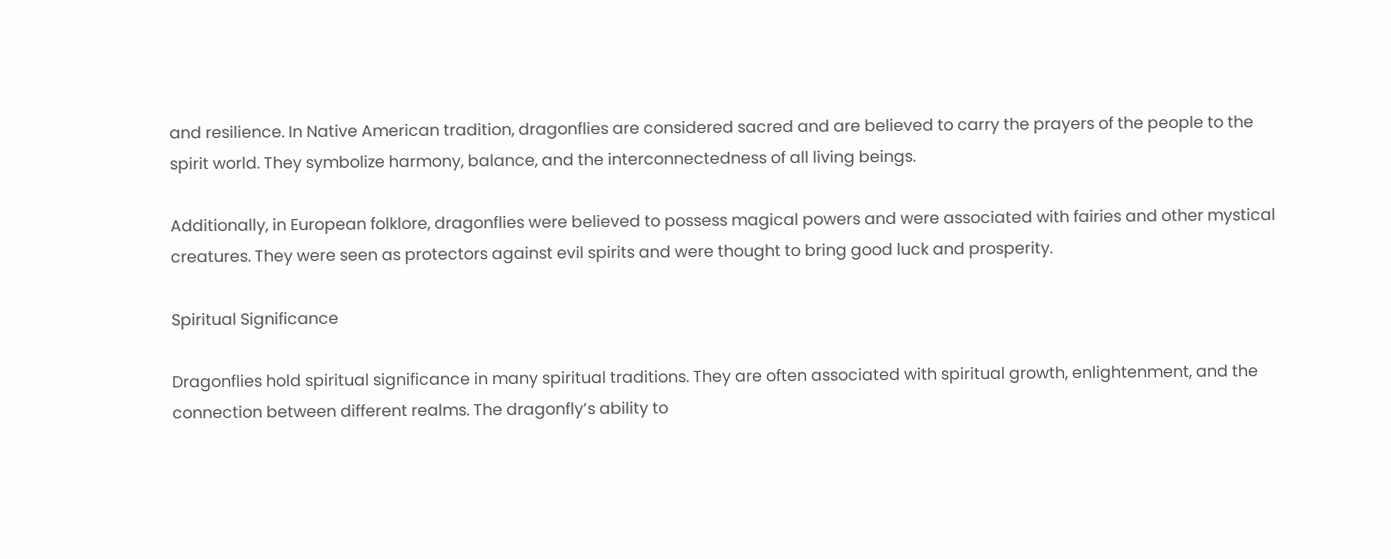and resilience. In Native American tradition, dragonflies are considered sacred and are believed to carry the prayers of the people to the spirit world. They symbolize harmony, balance, and the interconnectedness of all living beings.

Additionally, in European folklore, dragonflies were believed to possess magical powers and were associated with fairies and other mystical creatures. They were seen as protectors against evil spirits and were thought to bring good luck and prosperity.

Spiritual Significance

Dragonflies hold spiritual significance in many spiritual traditions. They are often associated with spiritual growth, enlightenment, and the connection between different realms. The dragonfly’s ability to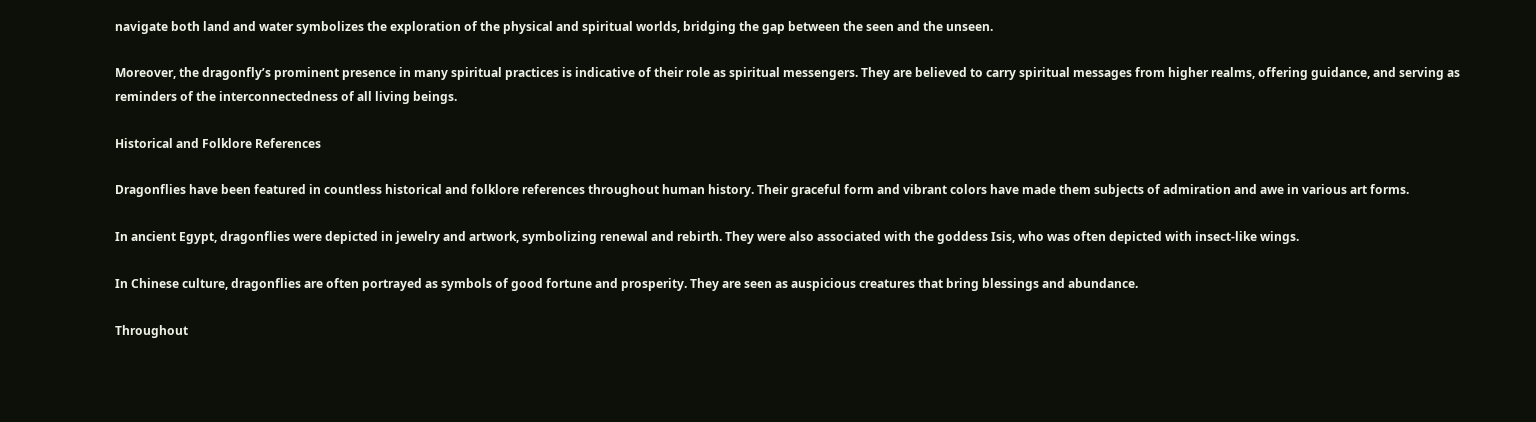navigate both land and water symbolizes the exploration of the physical and spiritual worlds, bridging the gap between the seen and the unseen.

Moreover, the dragonfly’s prominent presence in many spiritual practices is indicative of their role as spiritual messengers. They are believed to carry spiritual messages from higher realms, offering guidance, and serving as reminders of the interconnectedness of all living beings.

Historical and Folklore References

Dragonflies have been featured in countless historical and folklore references throughout human history. Their graceful form and vibrant colors have made them subjects of admiration and awe in various art forms.

In ancient Egypt, dragonflies were depicted in jewelry and artwork, symbolizing renewal and rebirth. They were also associated with the goddess Isis, who was often depicted with insect-like wings.

In Chinese culture, dragonflies are often portrayed as symbols of good fortune and prosperity. They are seen as auspicious creatures that bring blessings and abundance.

Throughout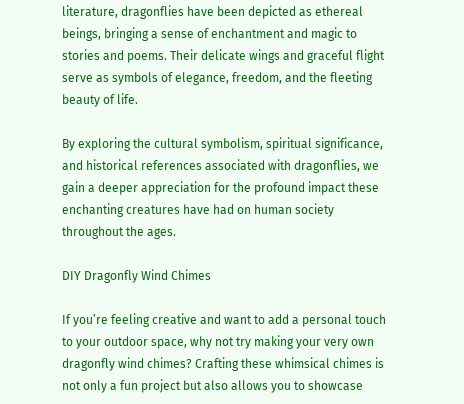literature, dragonflies have been depicted as ethereal beings, bringing a sense of enchantment and magic to stories and poems. Their delicate wings and graceful flight serve as symbols of elegance, freedom, and the fleeting beauty of life.

By exploring the cultural symbolism, spiritual significance, and historical references associated with dragonflies, we gain a deeper appreciation for the profound impact these enchanting creatures have had on human society throughout the ages.

DIY Dragonfly Wind Chimes

If you’re feeling creative and want to add a personal touch to your outdoor space, why not try making your very own dragonfly wind chimes? Crafting these whimsical chimes is not only a fun project but also allows you to showcase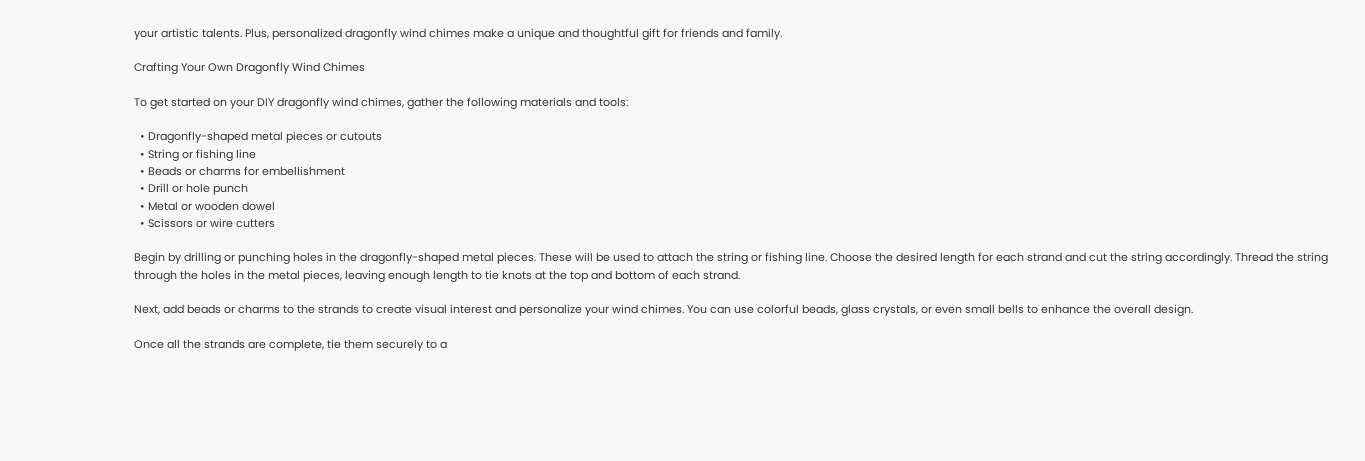your artistic talents. Plus, personalized dragonfly wind chimes make a unique and thoughtful gift for friends and family.

Crafting Your Own Dragonfly Wind Chimes

To get started on your DIY dragonfly wind chimes, gather the following materials and tools:

  • Dragonfly-shaped metal pieces or cutouts
  • String or fishing line
  • Beads or charms for embellishment
  • Drill or hole punch
  • Metal or wooden dowel
  • Scissors or wire cutters

Begin by drilling or punching holes in the dragonfly-shaped metal pieces. These will be used to attach the string or fishing line. Choose the desired length for each strand and cut the string accordingly. Thread the string through the holes in the metal pieces, leaving enough length to tie knots at the top and bottom of each strand.

Next, add beads or charms to the strands to create visual interest and personalize your wind chimes. You can use colorful beads, glass crystals, or even small bells to enhance the overall design.

Once all the strands are complete, tie them securely to a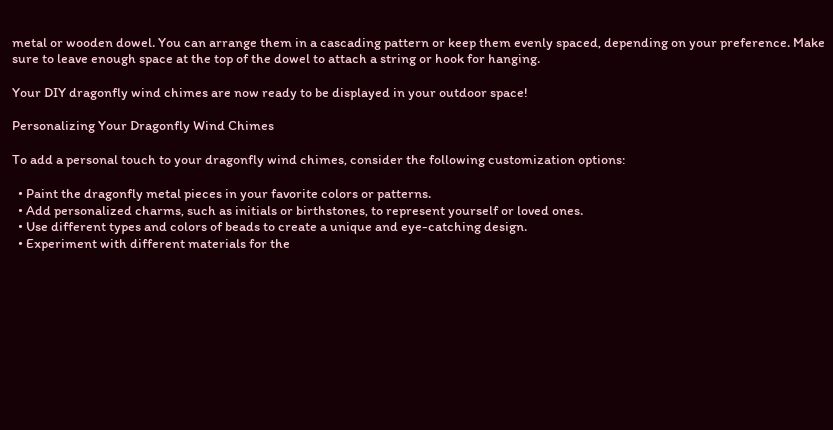metal or wooden dowel. You can arrange them in a cascading pattern or keep them evenly spaced, depending on your preference. Make sure to leave enough space at the top of the dowel to attach a string or hook for hanging.

Your DIY dragonfly wind chimes are now ready to be displayed in your outdoor space!

Personalizing Your Dragonfly Wind Chimes

To add a personal touch to your dragonfly wind chimes, consider the following customization options:

  • Paint the dragonfly metal pieces in your favorite colors or patterns.
  • Add personalized charms, such as initials or birthstones, to represent yourself or loved ones.
  • Use different types and colors of beads to create a unique and eye-catching design.
  • Experiment with different materials for the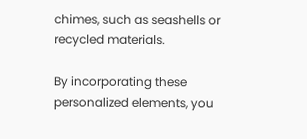chimes, such as seashells or recycled materials.

By incorporating these personalized elements, you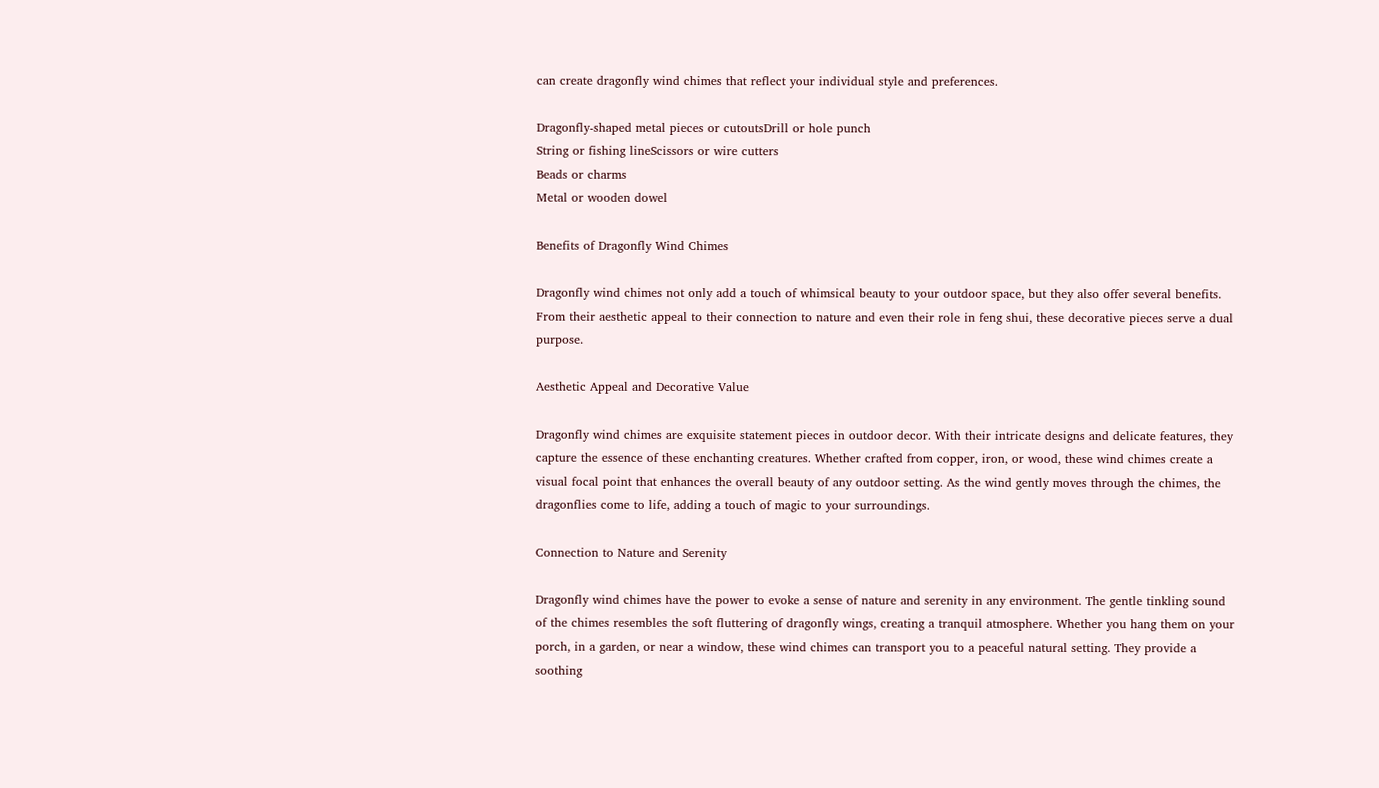can create dragonfly wind chimes that reflect your individual style and preferences.

Dragonfly-shaped metal pieces or cutoutsDrill or hole punch
String or fishing lineScissors or wire cutters
Beads or charms
Metal or wooden dowel

Benefits of Dragonfly Wind Chimes

Dragonfly wind chimes not only add a touch of whimsical beauty to your outdoor space, but they also offer several benefits. From their aesthetic appeal to their connection to nature and even their role in feng shui, these decorative pieces serve a dual purpose.

Aesthetic Appeal and Decorative Value

Dragonfly wind chimes are exquisite statement pieces in outdoor decor. With their intricate designs and delicate features, they capture the essence of these enchanting creatures. Whether crafted from copper, iron, or wood, these wind chimes create a visual focal point that enhances the overall beauty of any outdoor setting. As the wind gently moves through the chimes, the dragonflies come to life, adding a touch of magic to your surroundings.

Connection to Nature and Serenity

Dragonfly wind chimes have the power to evoke a sense of nature and serenity in any environment. The gentle tinkling sound of the chimes resembles the soft fluttering of dragonfly wings, creating a tranquil atmosphere. Whether you hang them on your porch, in a garden, or near a window, these wind chimes can transport you to a peaceful natural setting. They provide a soothing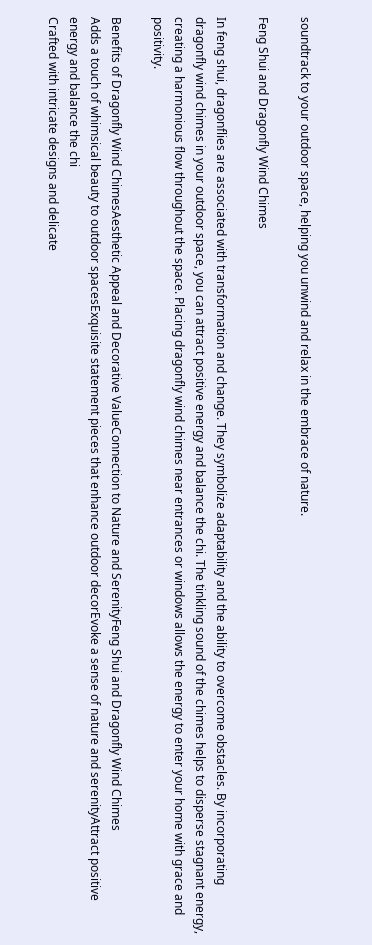soundtrack to your outdoor space, helping you unwind and relax in the embrace of nature.

Feng Shui and Dragonfly Wind Chimes

In feng shui, dragonflies are associated with transformation and change. They symbolize adaptability and the ability to overcome obstacles. By incorporating dragonfly wind chimes in your outdoor space, you can attract positive energy and balance the chi. The tinkling sound of the chimes helps to disperse stagnant energy, creating a harmonious flow throughout the space. Placing dragonfly wind chimes near entrances or windows allows the energy to enter your home with grace and positivity.

Benefits of Dragonfly Wind ChimesAesthetic Appeal and Decorative ValueConnection to Nature and SerenityFeng Shui and Dragonfly Wind Chimes
Adds a touch of whimsical beauty to outdoor spacesExquisite statement pieces that enhance outdoor decorEvoke a sense of nature and serenityAttract positive energy and balance the chi
Crafted with intricate designs and delicate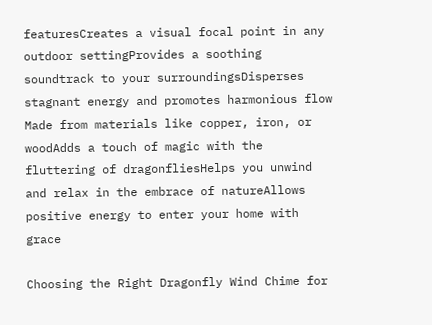featuresCreates a visual focal point in any outdoor settingProvides a soothing soundtrack to your surroundingsDisperses stagnant energy and promotes harmonious flow
Made from materials like copper, iron, or woodAdds a touch of magic with the fluttering of dragonfliesHelps you unwind and relax in the embrace of natureAllows positive energy to enter your home with grace

Choosing the Right Dragonfly Wind Chime for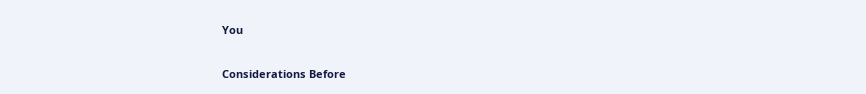You

Considerations Before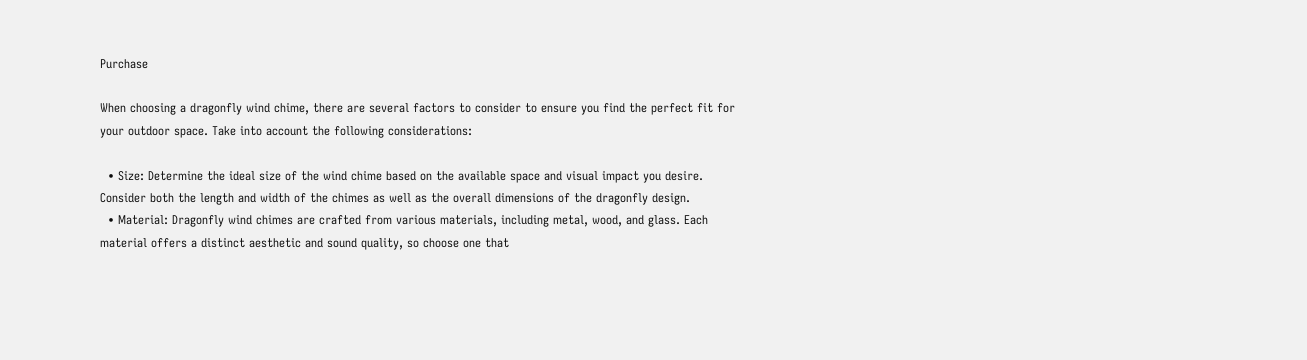Purchase

When choosing a dragonfly wind chime, there are several factors to consider to ensure you find the perfect fit for your outdoor space. Take into account the following considerations:

  • Size: Determine the ideal size of the wind chime based on the available space and visual impact you desire. Consider both the length and width of the chimes as well as the overall dimensions of the dragonfly design.
  • Material: Dragonfly wind chimes are crafted from various materials, including metal, wood, and glass. Each material offers a distinct aesthetic and sound quality, so choose one that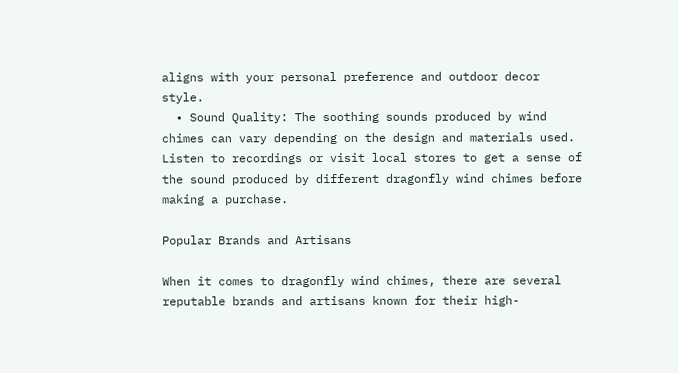aligns with your personal preference and outdoor decor style.
  • Sound Quality: The soothing sounds produced by wind chimes can vary depending on the design and materials used. Listen to recordings or visit local stores to get a sense of the sound produced by different dragonfly wind chimes before making a purchase.

Popular Brands and Artisans

When it comes to dragonfly wind chimes, there are several reputable brands and artisans known for their high-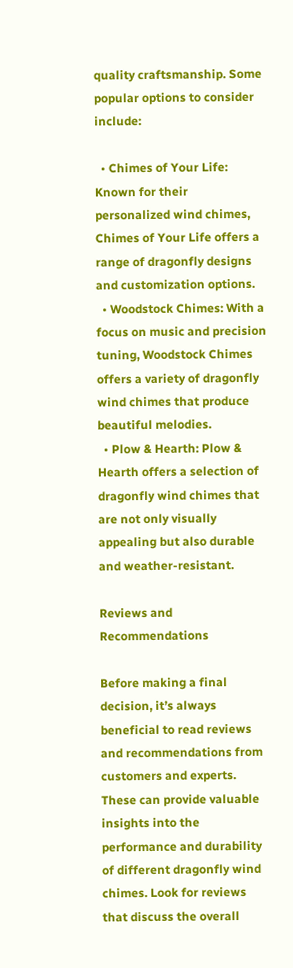quality craftsmanship. Some popular options to consider include:

  • Chimes of Your Life: Known for their personalized wind chimes, Chimes of Your Life offers a range of dragonfly designs and customization options.
  • Woodstock Chimes: With a focus on music and precision tuning, Woodstock Chimes offers a variety of dragonfly wind chimes that produce beautiful melodies.
  • Plow & Hearth: Plow & Hearth offers a selection of dragonfly wind chimes that are not only visually appealing but also durable and weather-resistant.

Reviews and Recommendations

Before making a final decision, it’s always beneficial to read reviews and recommendations from customers and experts. These can provide valuable insights into the performance and durability of different dragonfly wind chimes. Look for reviews that discuss the overall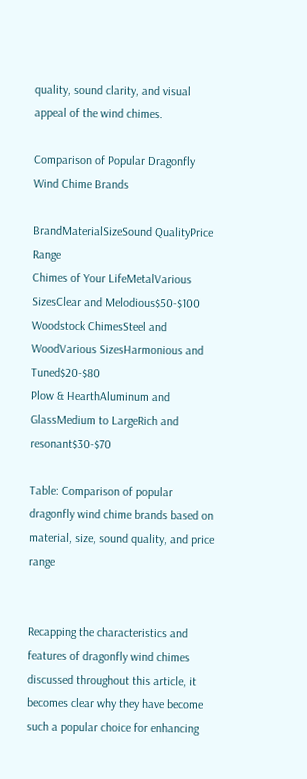quality, sound clarity, and visual appeal of the wind chimes.

Comparison of Popular Dragonfly Wind Chime Brands

BrandMaterialSizeSound QualityPrice Range
Chimes of Your LifeMetalVarious SizesClear and Melodious$50-$100
Woodstock ChimesSteel and WoodVarious SizesHarmonious and Tuned$20-$80
Plow & HearthAluminum and GlassMedium to LargeRich and resonant$30-$70

Table: Comparison of popular dragonfly wind chime brands based on material, size, sound quality, and price range


Recapping the characteristics and features of dragonfly wind chimes discussed throughout this article, it becomes clear why they have become such a popular choice for enhancing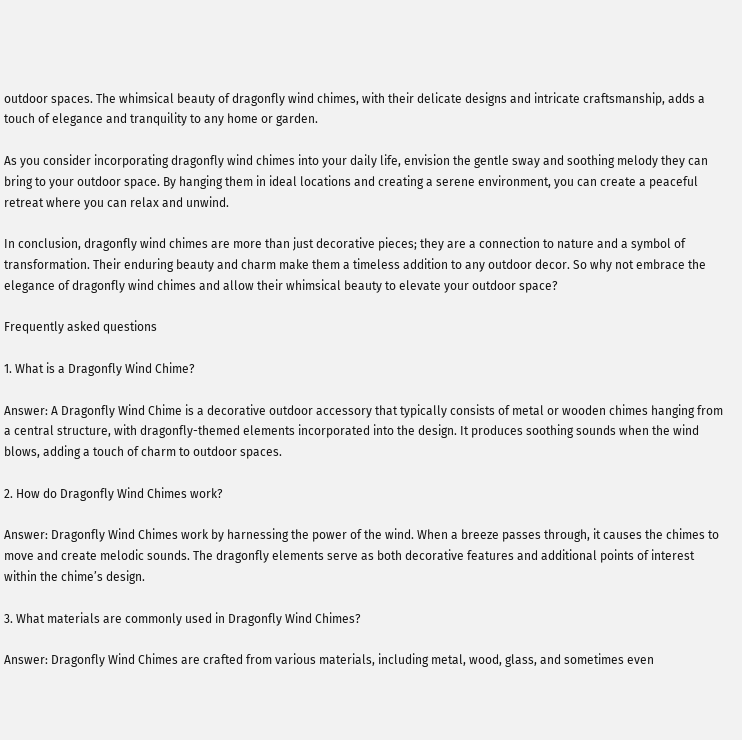outdoor spaces. The whimsical beauty of dragonfly wind chimes, with their delicate designs and intricate craftsmanship, adds a touch of elegance and tranquility to any home or garden.

As you consider incorporating dragonfly wind chimes into your daily life, envision the gentle sway and soothing melody they can bring to your outdoor space. By hanging them in ideal locations and creating a serene environment, you can create a peaceful retreat where you can relax and unwind.

In conclusion, dragonfly wind chimes are more than just decorative pieces; they are a connection to nature and a symbol of transformation. Their enduring beauty and charm make them a timeless addition to any outdoor decor. So why not embrace the elegance of dragonfly wind chimes and allow their whimsical beauty to elevate your outdoor space?

Frequently asked questions

1. What is a Dragonfly Wind Chime?

Answer: A Dragonfly Wind Chime is a decorative outdoor accessory that typically consists of metal or wooden chimes hanging from a central structure, with dragonfly-themed elements incorporated into the design. It produces soothing sounds when the wind blows, adding a touch of charm to outdoor spaces.

2. How do Dragonfly Wind Chimes work?

Answer: Dragonfly Wind Chimes work by harnessing the power of the wind. When a breeze passes through, it causes the chimes to move and create melodic sounds. The dragonfly elements serve as both decorative features and additional points of interest within the chime’s design.

3. What materials are commonly used in Dragonfly Wind Chimes?

Answer: Dragonfly Wind Chimes are crafted from various materials, including metal, wood, glass, and sometimes even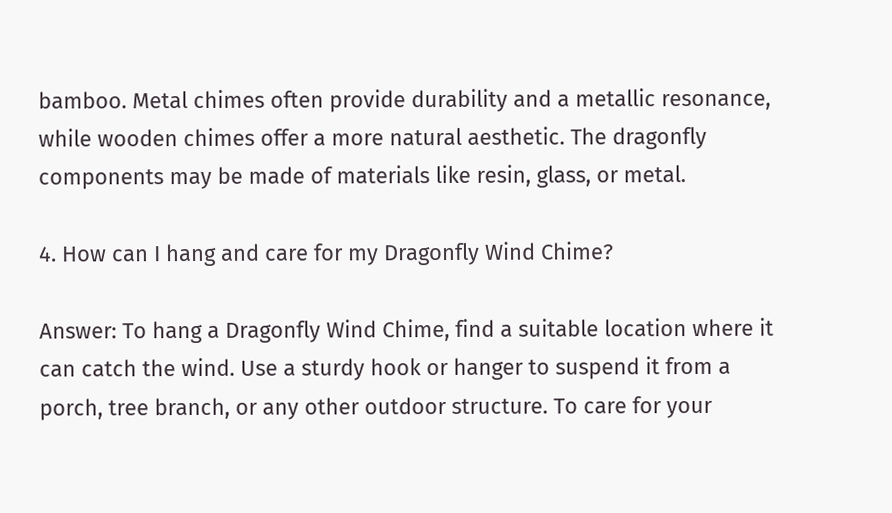bamboo. Metal chimes often provide durability and a metallic resonance, while wooden chimes offer a more natural aesthetic. The dragonfly components may be made of materials like resin, glass, or metal.

4. How can I hang and care for my Dragonfly Wind Chime?

Answer: To hang a Dragonfly Wind Chime, find a suitable location where it can catch the wind. Use a sturdy hook or hanger to suspend it from a porch, tree branch, or any other outdoor structure. To care for your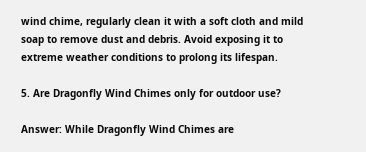wind chime, regularly clean it with a soft cloth and mild soap to remove dust and debris. Avoid exposing it to extreme weather conditions to prolong its lifespan.

5. Are Dragonfly Wind Chimes only for outdoor use?

Answer: While Dragonfly Wind Chimes are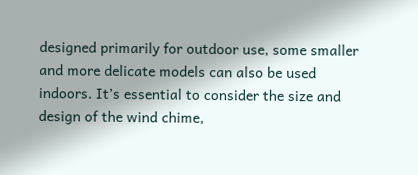designed primarily for outdoor use, some smaller and more delicate models can also be used indoors. It’s essential to consider the size and design of the wind chime,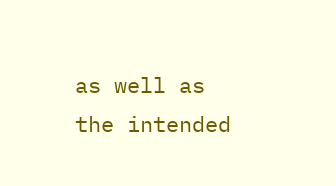as well as the intended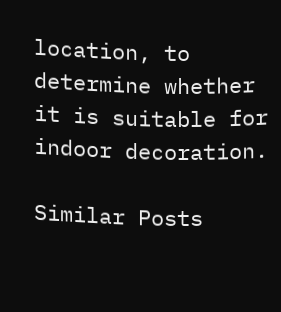location, to determine whether it is suitable for indoor decoration.

Similar Posts